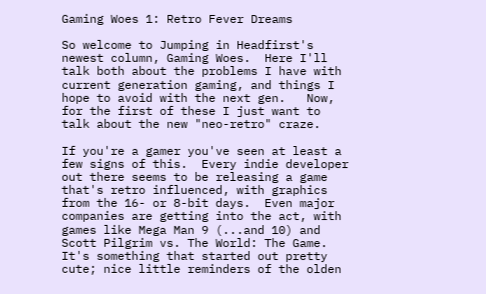Gaming Woes 1: Retro Fever Dreams

So welcome to Jumping in Headfirst's newest column, Gaming Woes.  Here I'll talk both about the problems I have with current generation gaming, and things I hope to avoid with the next gen.   Now, for the first of these I just want to talk about the new "neo-retro" craze.

If you're a gamer you've seen at least a few signs of this.  Every indie developer out there seems to be releasing a game that's retro influenced, with graphics from the 16- or 8-bit days.  Even major companies are getting into the act, with games like Mega Man 9 (...and 10) and Scott Pilgrim vs. The World: The Game.  It's something that started out pretty cute; nice little reminders of the olden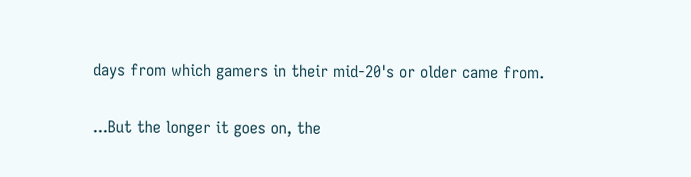days from which gamers in their mid-20's or older came from.

...But the longer it goes on, the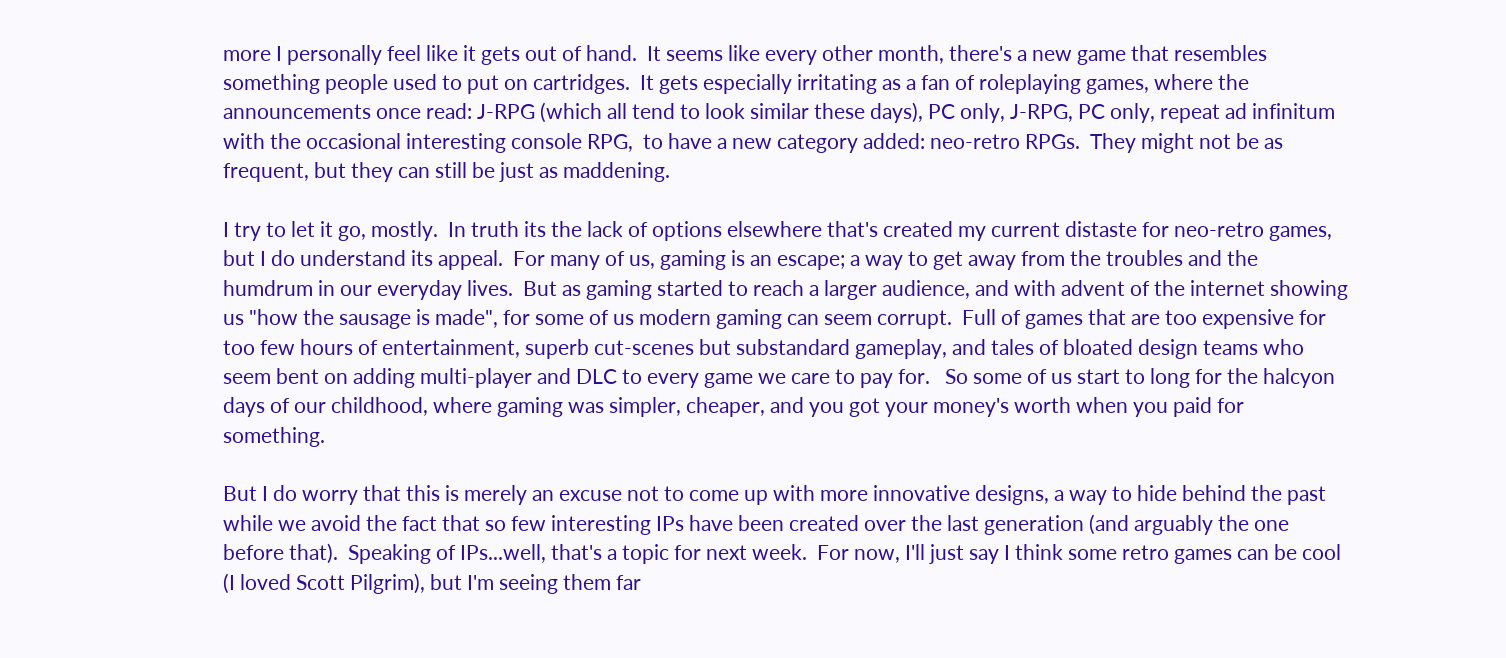more I personally feel like it gets out of hand.  It seems like every other month, there's a new game that resembles something people used to put on cartridges.  It gets especially irritating as a fan of roleplaying games, where the announcements once read: J-RPG (which all tend to look similar these days), PC only, J-RPG, PC only, repeat ad infinitum with the occasional interesting console RPG,  to have a new category added: neo-retro RPGs.  They might not be as frequent, but they can still be just as maddening.

I try to let it go, mostly.  In truth its the lack of options elsewhere that's created my current distaste for neo-retro games, but I do understand its appeal.  For many of us, gaming is an escape; a way to get away from the troubles and the humdrum in our everyday lives.  But as gaming started to reach a larger audience, and with advent of the internet showing us "how the sausage is made", for some of us modern gaming can seem corrupt.  Full of games that are too expensive for too few hours of entertainment, superb cut-scenes but substandard gameplay, and tales of bloated design teams who seem bent on adding multi-player and DLC to every game we care to pay for.   So some of us start to long for the halcyon days of our childhood, where gaming was simpler, cheaper, and you got your money's worth when you paid for something.

But I do worry that this is merely an excuse not to come up with more innovative designs, a way to hide behind the past while we avoid the fact that so few interesting IPs have been created over the last generation (and arguably the one before that).  Speaking of IPs...well, that's a topic for next week.  For now, I'll just say I think some retro games can be cool (I loved Scott Pilgrim), but I'm seeing them far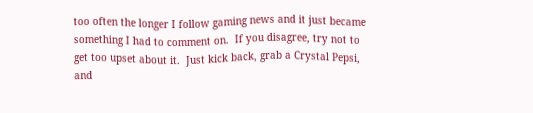too often the longer I follow gaming news and it just became something I had to comment on.  If you disagree, try not to get too upset about it.  Just kick back, grab a Crystal Pepsi, and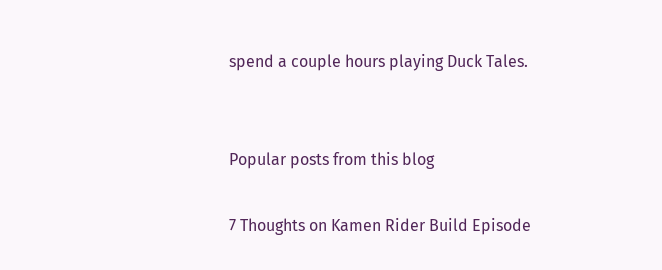spend a couple hours playing Duck Tales.


Popular posts from this blog

7 Thoughts on Kamen Rider Build Episode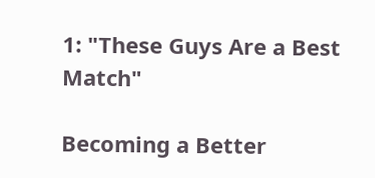1: "These Guys Are a Best Match"

Becoming a Better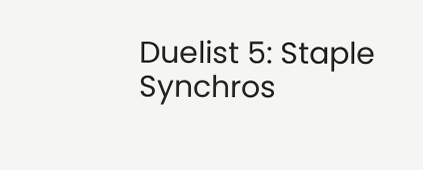Duelist 5: Staple Synchros